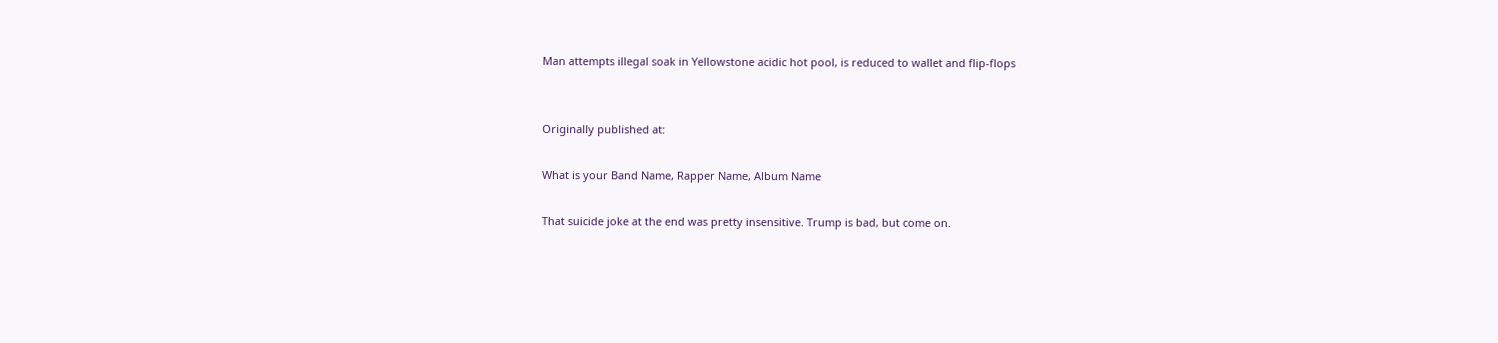Man attempts illegal soak in Yellowstone acidic hot pool, is reduced to wallet and flip-flops


Originally published at:

What is your Band Name, Rapper Name, Album Name

That suicide joke at the end was pretty insensitive. Trump is bad, but come on.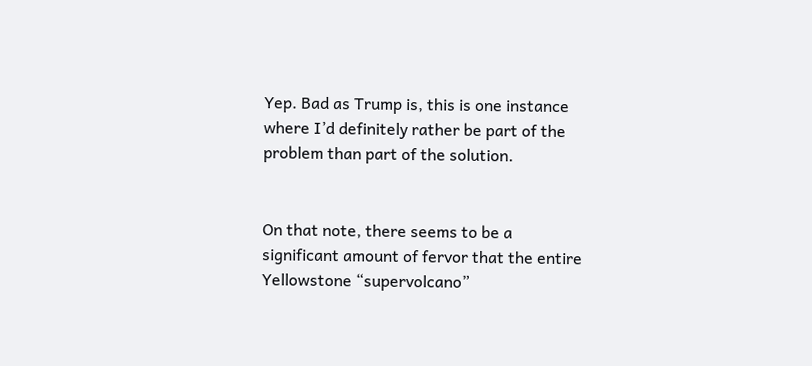Yep. Bad as Trump is, this is one instance where I’d definitely rather be part of the problem than part of the solution.


On that note, there seems to be a significant amount of fervor that the entire Yellowstone “supervolcano”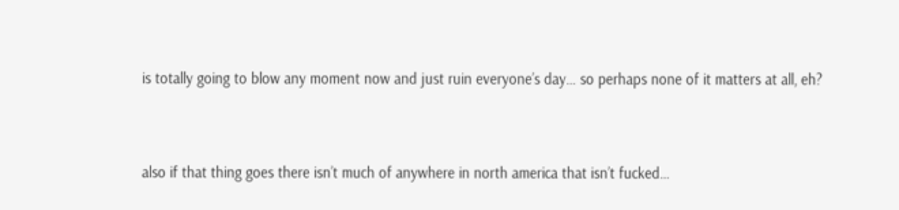is totally going to blow any moment now and just ruin everyone’s day… so perhaps none of it matters at all, eh?


also if that thing goes there isn’t much of anywhere in north america that isn’t fucked…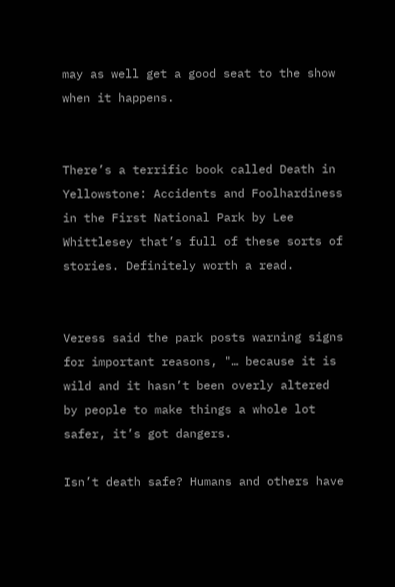may as well get a good seat to the show when it happens.


There’s a terrific book called Death in Yellowstone: Accidents and Foolhardiness in the First National Park by Lee Whittlesey that’s full of these sorts of stories. Definitely worth a read.


Veress said the park posts warning signs for important reasons, "… because it is wild and it hasn’t been overly altered by people to make things a whole lot safer, it’s got dangers.

Isn’t death safe? Humans and others have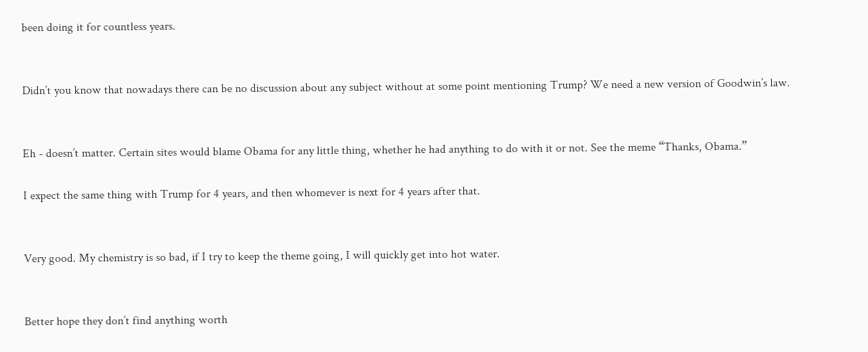been doing it for countless years.


Didn’t you know that nowadays there can be no discussion about any subject without at some point mentioning Trump? We need a new version of Goodwin’s law.


Eh - doesn’t matter. Certain sites would blame Obama for any little thing, whether he had anything to do with it or not. See the meme “Thanks, Obama.”

I expect the same thing with Trump for 4 years, and then whomever is next for 4 years after that.


Very good. My chemistry is so bad, if I try to keep the theme going, I will quickly get into hot water.


Better hope they don’t find anything worth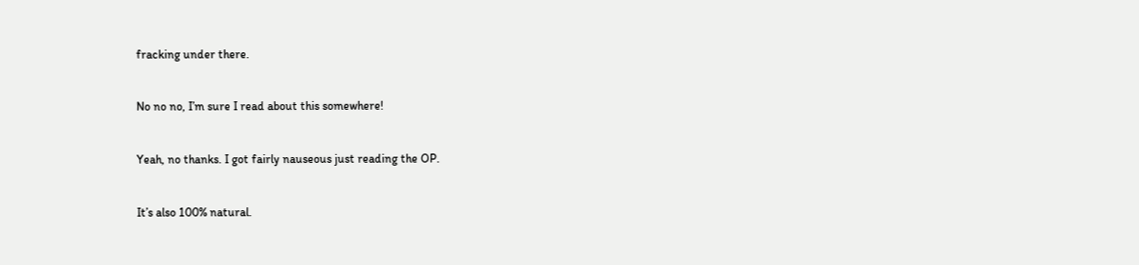fracking under there.


No no no, I’m sure I read about this somewhere!


Yeah, no thanks. I got fairly nauseous just reading the OP.


It’s also 100% natural.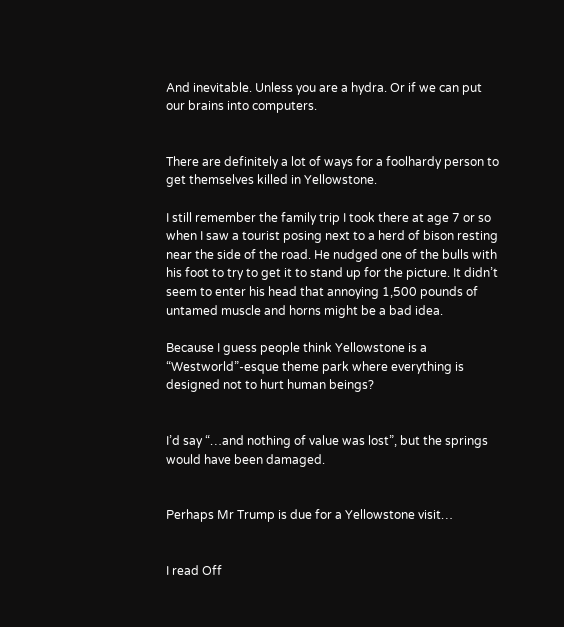And inevitable. Unless you are a hydra. Or if we can put our brains into computers.


There are definitely a lot of ways for a foolhardy person to get themselves killed in Yellowstone.

I still remember the family trip I took there at age 7 or so when I saw a tourist posing next to a herd of bison resting near the side of the road. He nudged one of the bulls with his foot to try to get it to stand up for the picture. It didn’t seem to enter his head that annoying 1,500 pounds of untamed muscle and horns might be a bad idea.

Because I guess people think Yellowstone is a “Westworld”-esque theme park where everything is designed not to hurt human beings?


I’d say “…and nothing of value was lost”, but the springs would have been damaged.


Perhaps Mr Trump is due for a Yellowstone visit…


I read Off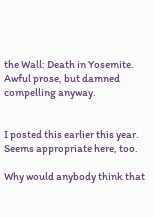the Wall: Death in Yosemite. Awful prose, but damned compelling anyway.


I posted this earlier this year. Seems appropriate here, too.

Why would anybody think that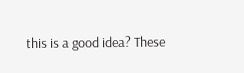this is a good idea? These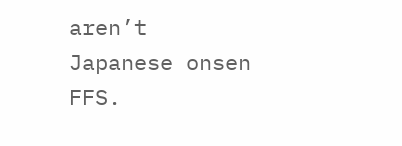aren’t Japanese onsen FFS.